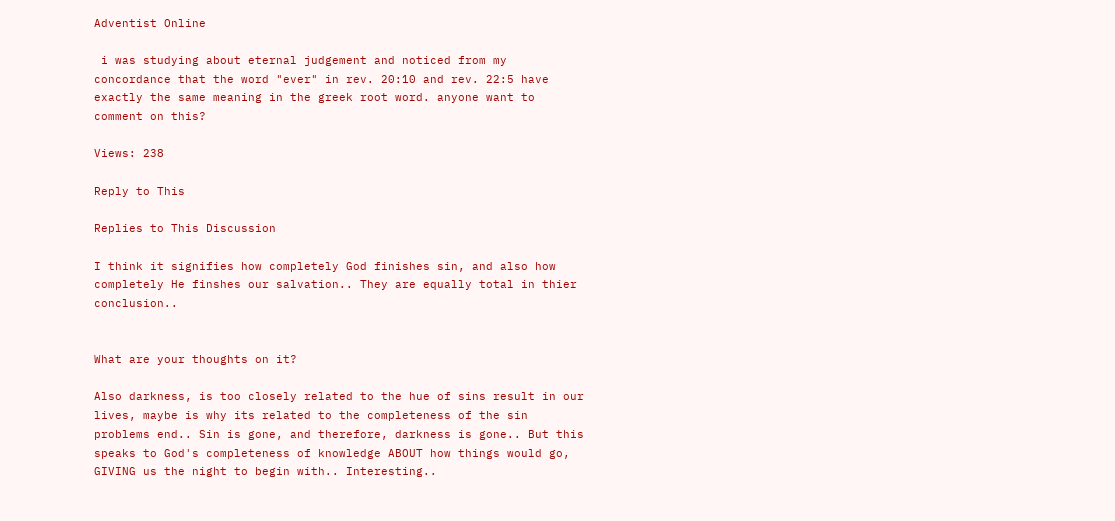Adventist Online

 i was studying about eternal judgement and noticed from my concordance that the word "ever" in rev. 20:10 and rev. 22:5 have exactly the same meaning in the greek root word. anyone want to comment on this?

Views: 238

Reply to This

Replies to This Discussion

I think it signifies how completely God finishes sin, and also how completely He finshes our salvation.. They are equally total in thier conclusion..


What are your thoughts on it?

Also darkness, is too closely related to the hue of sins result in our lives, maybe is why its related to the completeness of the sin problems end.. Sin is gone, and therefore, darkness is gone.. But this speaks to God's completeness of knowledge ABOUT how things would go, GIVING us the night to begin with.. Interesting..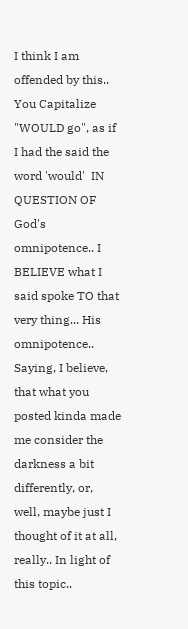I think I am offended by this..  You Capitalize "WOULD go", as if I had the said the word 'would'  IN QUESTION OF God's omnipotence.. I BELIEVE what I said spoke TO that very thing... His omnipotence.. Saying, I believe,  that what you posted kinda made me consider the darkness a bit differently, or, well, maybe just I thought of it at all, really.. In light of this topic..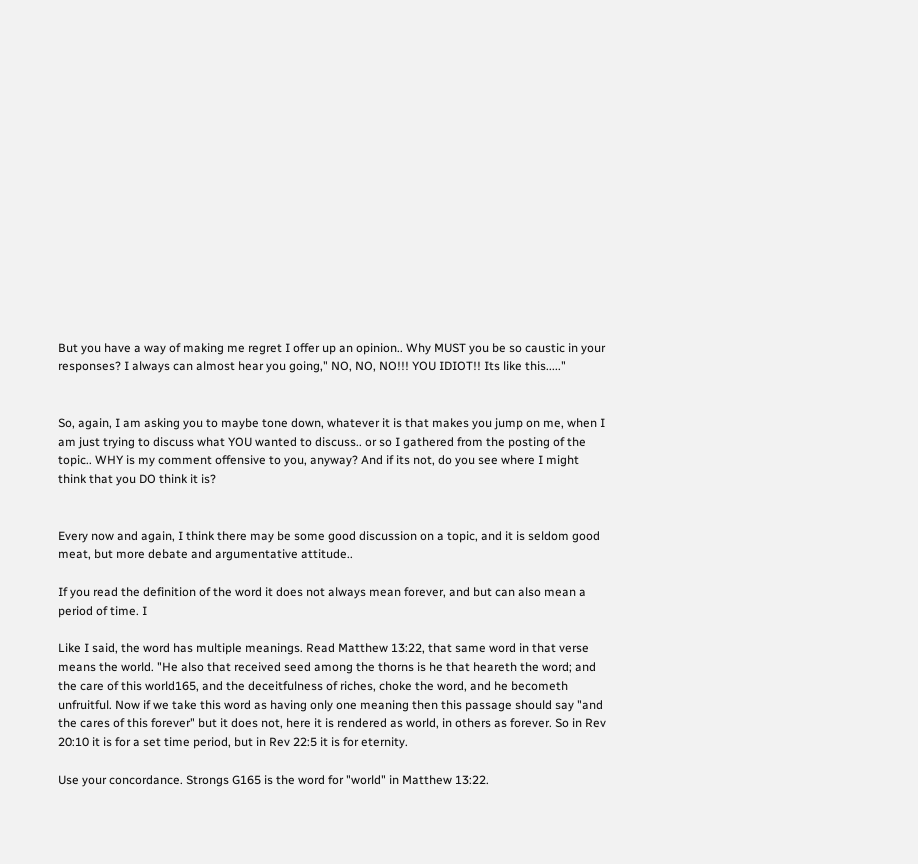But you have a way of making me regret I offer up an opinion.. Why MUST you be so caustic in your responses? I always can almost hear you going," NO, NO, NO!!! YOU IDIOT!! Its like this....."


So, again, I am asking you to maybe tone down, whatever it is that makes you jump on me, when I am just trying to discuss what YOU wanted to discuss.. or so I gathered from the posting of the topic.. WHY is my comment offensive to you, anyway? And if its not, do you see where I might think that you DO think it is?


Every now and again, I think there may be some good discussion on a topic, and it is seldom good meat, but more debate and argumentative attitude..

If you read the definition of the word it does not always mean forever, and but can also mean a period of time. I

Like I said, the word has multiple meanings. Read Matthew 13:22, that same word in that verse means the world. "He also that received seed among the thorns is he that heareth the word; and the care of this world165, and the deceitfulness of riches, choke the word, and he becometh unfruitful. Now if we take this word as having only one meaning then this passage should say "and the cares of this forever" but it does not, here it is rendered as world, in others as forever. So in Rev 20:10 it is for a set time period, but in Rev 22:5 it is for eternity.

Use your concordance. Strongs G165 is the word for "world" in Matthew 13:22.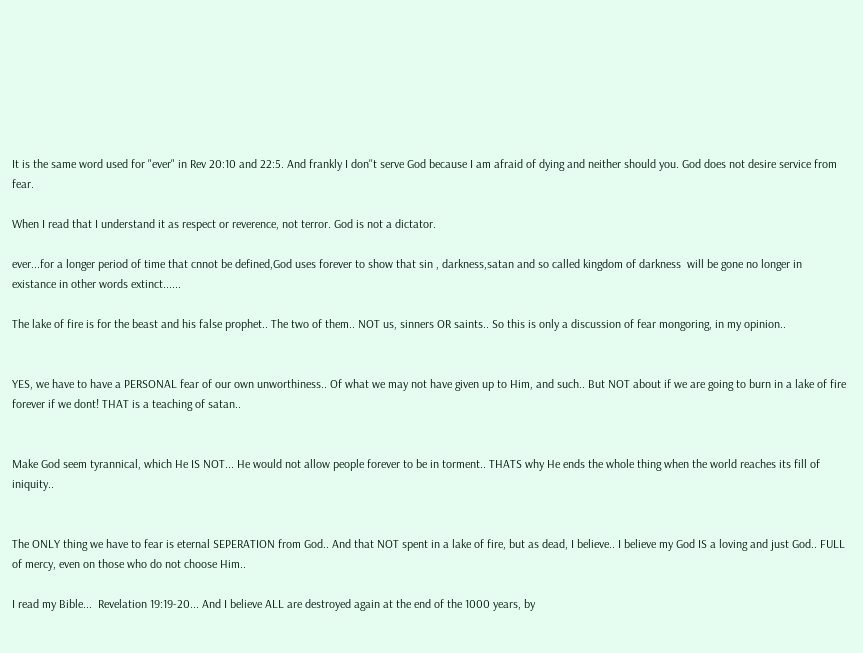It is the same word used for "ever" in Rev 20:10 and 22:5. And frankly I don''t serve God because I am afraid of dying and neither should you. God does not desire service from fear.

When I read that I understand it as respect or reverence, not terror. God is not a dictator.

ever...for a longer period of time that cnnot be defined,God uses forever to show that sin , darkness,satan and so called kingdom of darkness  will be gone no longer in existance in other words extinct......

The lake of fire is for the beast and his false prophet.. The two of them.. NOT us, sinners OR saints.. So this is only a discussion of fear mongoring, in my opinion..


YES, we have to have a PERSONAL fear of our own unworthiness.. Of what we may not have given up to Him, and such.. But NOT about if we are going to burn in a lake of fire forever if we dont! THAT is a teaching of satan..


Make God seem tyrannical, which He IS NOT... He would not allow people forever to be in torment.. THATS why He ends the whole thing when the world reaches its fill of iniquity..


The ONLY thing we have to fear is eternal SEPERATION from God.. And that NOT spent in a lake of fire, but as dead, I believe.. I believe my God IS a loving and just God.. FULL of mercy, even on those who do not choose Him..

I read my Bible...  Revelation 19:19-20... And I believe ALL are destroyed again at the end of the 1000 years, by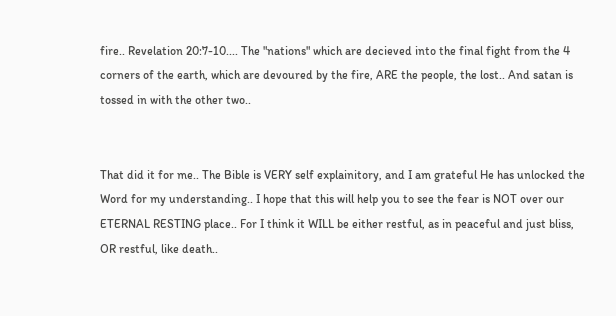fire.. Revelation 20:7-10.... The "nations" which are decieved into the final fight from the 4 corners of the earth, which are devoured by the fire, ARE the people, the lost.. And satan is tossed in with the other two..


That did it for me.. The Bible is VERY self explainitory, and I am grateful He has unlocked the Word for my understanding.. I hope that this will help you to see the fear is NOT over our ETERNAL RESTING place.. For I think it WILL be either restful, as in peaceful and just bliss, OR restful, like death..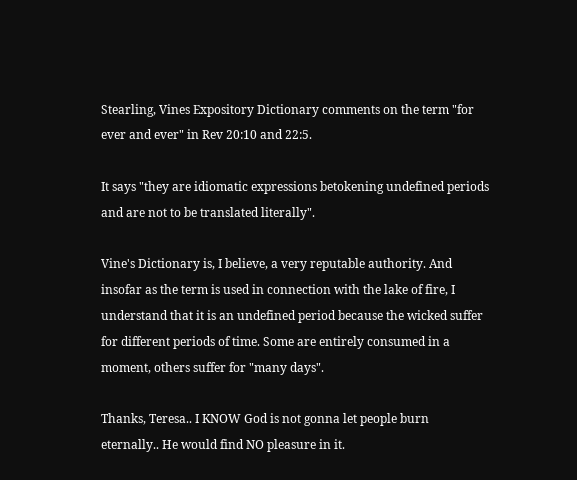Stearling, Vines Expository Dictionary comments on the term "for ever and ever" in Rev 20:10 and 22:5.

It says "they are idiomatic expressions betokening undefined periods and are not to be translated literally".

Vine's Dictionary is, I believe, a very reputable authority. And insofar as the term is used in connection with the lake of fire, I understand that it is an undefined period because the wicked suffer for different periods of time. Some are entirely consumed in a moment, others suffer for "many days".

Thanks, Teresa.. I KNOW God is not gonna let people burn eternally.. He would find NO pleasure in it.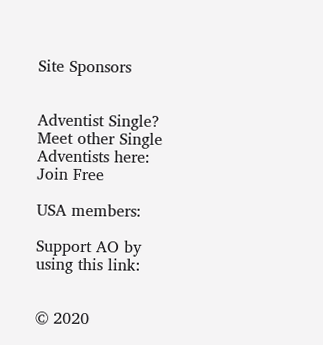Site Sponsors


Adventist Single?
Meet other Single
Adventists here:
Join Free

USA members:

Support AO by
using this link:


© 2020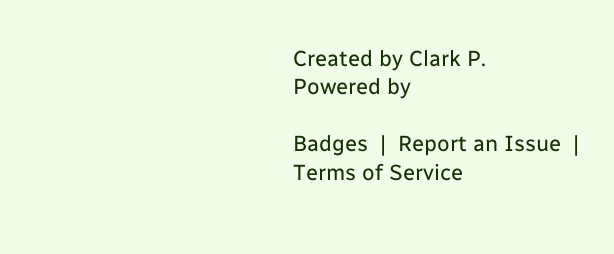Created by Clark P.   Powered by

Badges  |  Report an Issue  |  Terms of Service